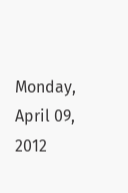Monday, April 09, 2012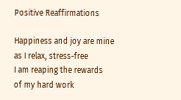Positive Reaffirmations

Happiness and joy are mine
as I relax, stress-free
I am reaping the rewards
of my hard work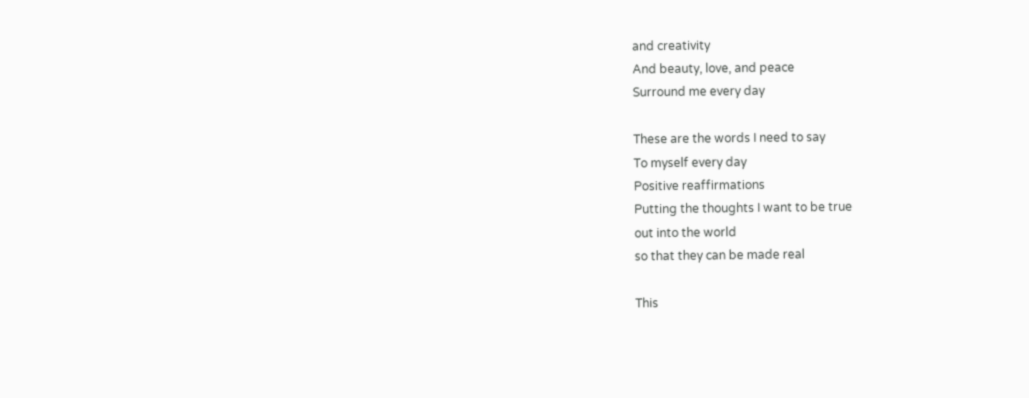and creativity
And beauty, love, and peace
Surround me every day

These are the words I need to say
To myself every day
Positive reaffirmations
Putting the thoughts I want to be true
out into the world
so that they can be made real

This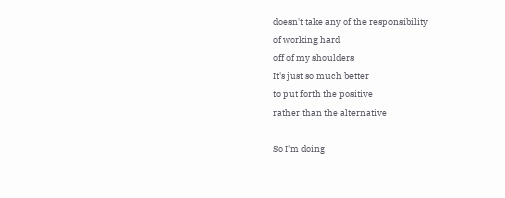doesn't take any of the responsibility
of working hard
off of my shoulders
It's just so much better
to put forth the positive
rather than the alternative

So I'm doing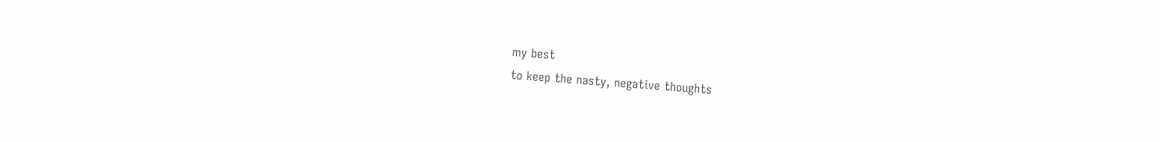my best
to keep the nasty, negative thoughts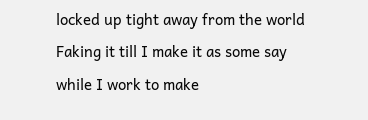locked up tight away from the world
Faking it till I make it as some say
while I work to make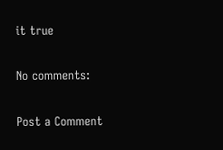it true

No comments:

Post a Comment